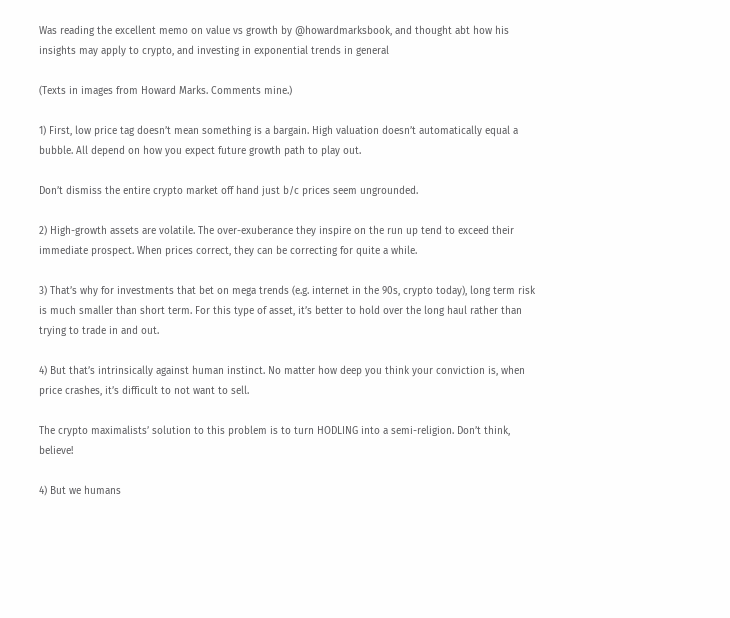Was reading the excellent memo on value vs growth by @howardmarksbook, and thought abt how his insights may apply to crypto, and investing in exponential trends in general

(Texts in images from Howard Marks. Comments mine.)

1) First, low price tag doesn’t mean something is a bargain. High valuation doesn’t automatically equal a bubble. All depend on how you expect future growth path to play out.

Don’t dismiss the entire crypto market off hand just b/c prices seem ungrounded.

2) High-growth assets are volatile. The over-exuberance they inspire on the run up tend to exceed their immediate prospect. When prices correct, they can be correcting for quite a while.

3) That’s why for investments that bet on mega trends (e.g. internet in the 90s, crypto today), long term risk is much smaller than short term. For this type of asset, it’s better to hold over the long haul rather than trying to trade in and out.

4) But that’s intrinsically against human instinct. No matter how deep you think your conviction is, when price crashes, it’s difficult to not want to sell.

The crypto maximalists’ solution to this problem is to turn HODLING into a semi-religion. Don’t think, believe!

4) But we humans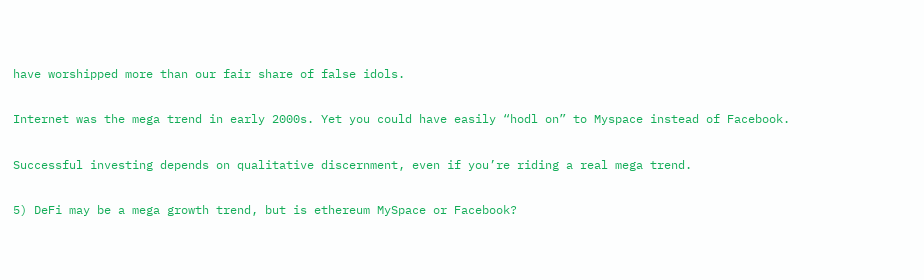have worshipped more than our fair share of false idols.

Internet was the mega trend in early 2000s. Yet you could have easily “hodl on” to Myspace instead of Facebook.

Successful investing depends on qualitative discernment, even if you’re riding a real mega trend.

5) DeFi may be a mega growth trend, but is ethereum MySpace or Facebook?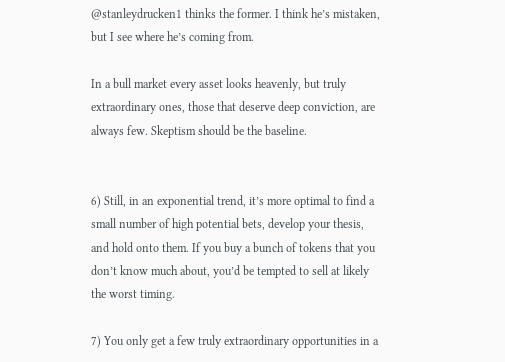@stanleydrucken1 thinks the former. I think he’s mistaken, but I see where he’s coming from.

In a bull market every asset looks heavenly, but truly extraordinary ones, those that deserve deep conviction, are always few. Skeptism should be the baseline.


6) Still, in an exponential trend, it’s more optimal to find a small number of high potential bets, develop your thesis, and hold onto them. If you buy a bunch of tokens that you don’t know much about, you’d be tempted to sell at likely the worst timing.

7) You only get a few truly extraordinary opportunities in a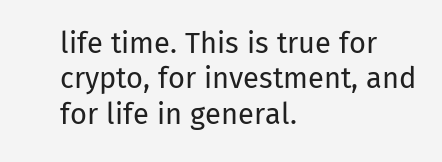life time. This is true for crypto, for investment, and for life in general.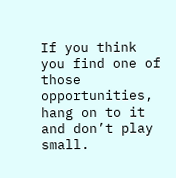If you think you find one of those opportunities, hang on to it and don’t play small.